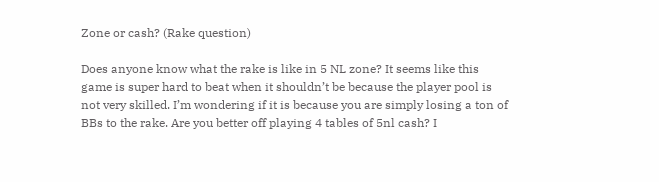Zone or cash? (Rake question)

Does anyone know what the rake is like in 5 NL zone? It seems like this game is super hard to beat when it shouldn’t be because the player pool is not very skilled. I’m wondering if it is because you are simply losing a ton of BBs to the rake. Are you better off playing 4 tables of 5nl cash? I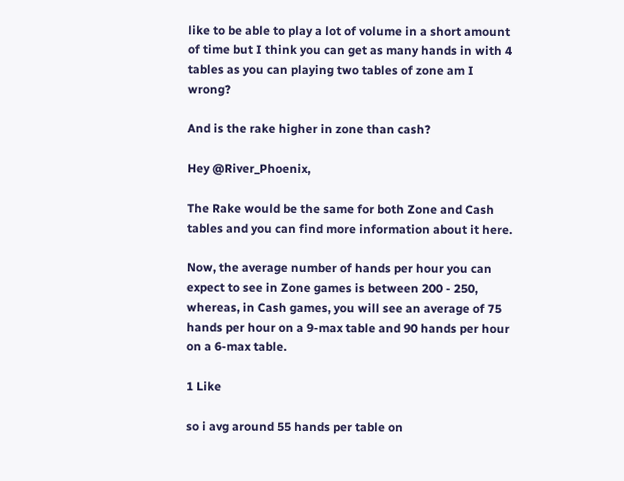like to be able to play a lot of volume in a short amount of time but I think you can get as many hands in with 4 tables as you can playing two tables of zone am I wrong?

And is the rake higher in zone than cash?

Hey @River_Phoenix,

The Rake would be the same for both Zone and Cash tables and you can find more information about it here.

Now, the average number of hands per hour you can expect to see in Zone games is between 200 - 250, whereas, in Cash games, you will see an average of 75 hands per hour on a 9-max table and 90 hands per hour on a 6-max table.

1 Like

so i avg around 55 hands per table on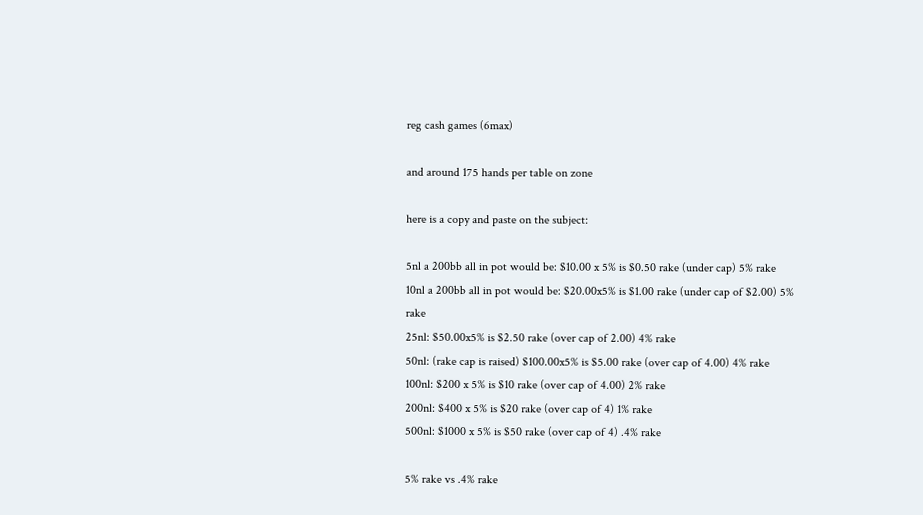reg cash games (6max)

and around 175 hands per table on zone

here is a copy and paste on the subject:

5nl a 200bb all in pot would be: $10.00 x 5% is $0.50 rake (under cap) 5% rake
10nl a 200bb all in pot would be: $20.00x5% is $1.00 rake (under cap of $2.00) 5% rake
25nl: $50.00x5% is $2.50 rake (over cap of 2.00) 4% rake
50nl: (rake cap is raised) $100.00x5% is $5.00 rake (over cap of 4.00) 4% rake
100nl: $200 x 5% is $10 rake (over cap of 4.00) 2% rake
200nl: $400 x 5% is $20 rake (over cap of 4) 1% rake
500nl: $1000 x 5% is $50 rake (over cap of 4) .4% rake

5% rake vs .4% rake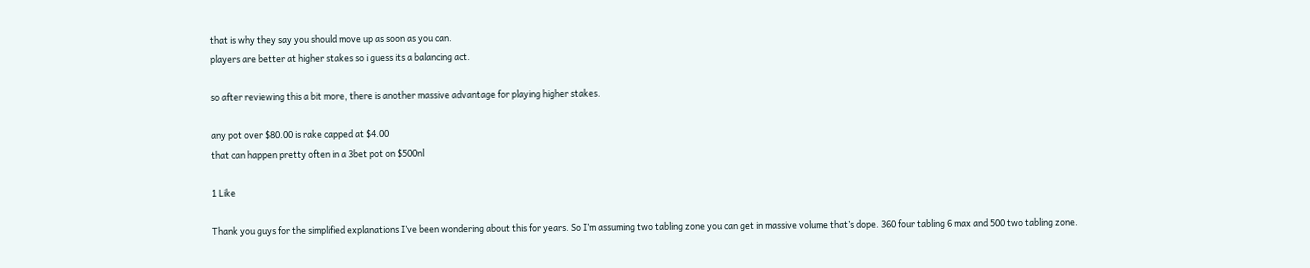that is why they say you should move up as soon as you can.
players are better at higher stakes so i guess its a balancing act.

so after reviewing this a bit more, there is another massive advantage for playing higher stakes.

any pot over $80.00 is rake capped at $4.00
that can happen pretty often in a 3bet pot on $500nl

1 Like

Thank you guys for the simplified explanations I’ve been wondering about this for years. So I’m assuming two tabling zone you can get in massive volume that’s dope. 360 four tabling 6 max and 500 two tabling zone.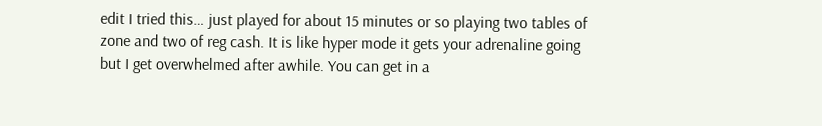edit I tried this… just played for about 15 minutes or so playing two tables of zone and two of reg cash. It is like hyper mode it gets your adrenaline going but I get overwhelmed after awhile. You can get in a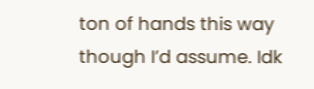ton of hands this way though I’d assume. Idk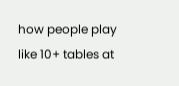how people play like 10+ tables at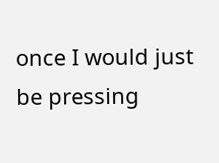once I would just be pressing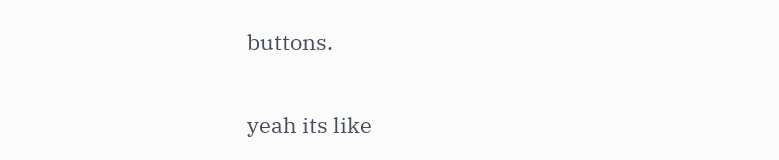buttons.

yeah its like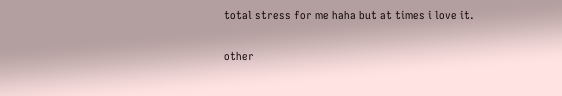total stress for me haha but at times i love it.

other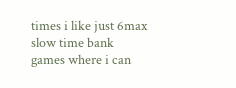times i like just 6max slow time bank games where i can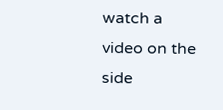watch a video on the side